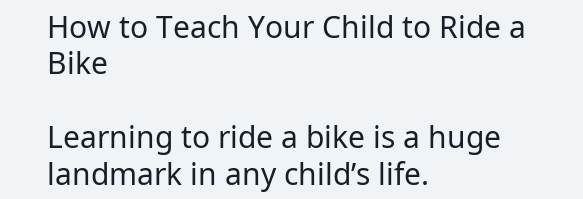How to Teach Your Child to Ride a Bike

Learning to ride a bike is a huge landmark in any child’s life.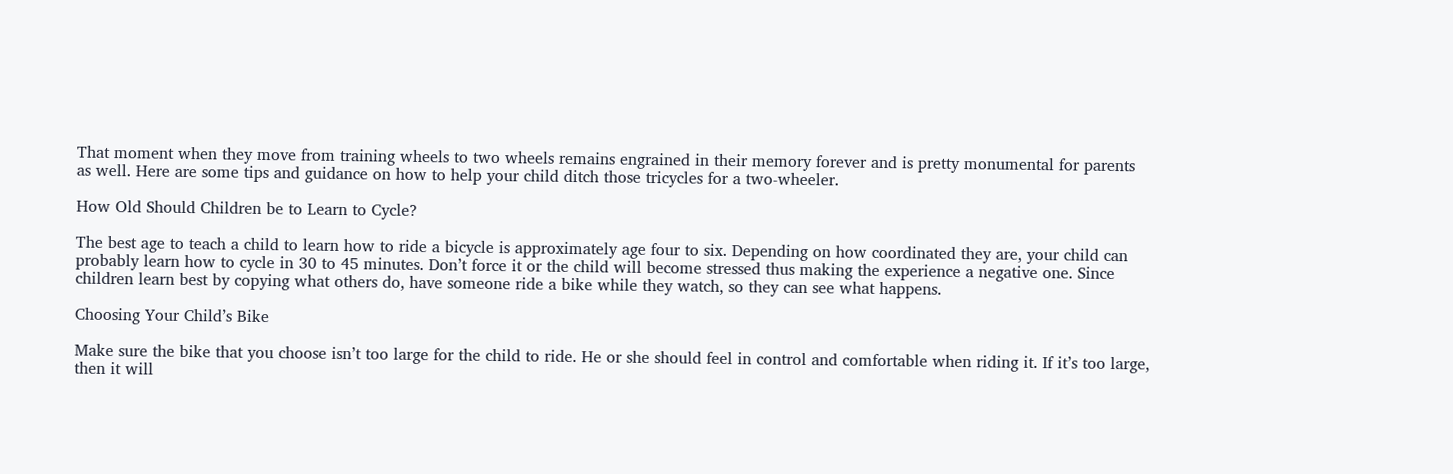That moment when they move from training wheels to two wheels remains engrained in their memory forever and is pretty monumental for parents as well. Here are some tips and guidance on how to help your child ditch those tricycles for a two-wheeler.

How Old Should Children be to Learn to Cycle?

The best age to teach a child to learn how to ride a bicycle is approximately age four to six. Depending on how coordinated they are, your child can probably learn how to cycle in 30 to 45 minutes. Don’t force it or the child will become stressed thus making the experience a negative one. Since children learn best by copying what others do, have someone ride a bike while they watch, so they can see what happens.

Choosing Your Child’s Bike

Make sure the bike that you choose isn’t too large for the child to ride. He or she should feel in control and comfortable when riding it. If it’s too large, then it will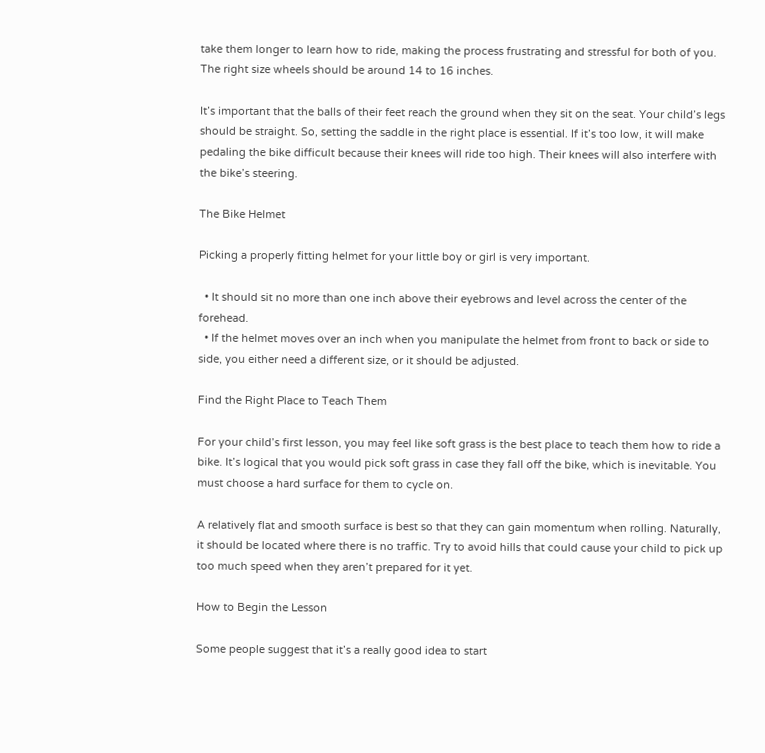take them longer to learn how to ride, making the process frustrating and stressful for both of you. The right size wheels should be around 14 to 16 inches.

It’s important that the balls of their feet reach the ground when they sit on the seat. Your child’s legs should be straight. So, setting the saddle in the right place is essential. If it’s too low, it will make pedaling the bike difficult because their knees will ride too high. Their knees will also interfere with the bike’s steering.

The Bike Helmet

Picking a properly fitting helmet for your little boy or girl is very important.

  • It should sit no more than one inch above their eyebrows and level across the center of the forehead.
  • If the helmet moves over an inch when you manipulate the helmet from front to back or side to side, you either need a different size, or it should be adjusted.

Find the Right Place to Teach Them

For your child’s first lesson, you may feel like soft grass is the best place to teach them how to ride a bike. It’s logical that you would pick soft grass in case they fall off the bike, which is inevitable. You must choose a hard surface for them to cycle on.

A relatively flat and smooth surface is best so that they can gain momentum when rolling. Naturally, it should be located where there is no traffic. Try to avoid hills that could cause your child to pick up too much speed when they aren’t prepared for it yet.

How to Begin the Lesson

Some people suggest that it’s a really good idea to start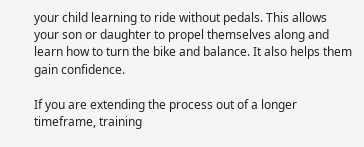your child learning to ride without pedals. This allows your son or daughter to propel themselves along and learn how to turn the bike and balance. It also helps them gain confidence.

If you are extending the process out of a longer timeframe, training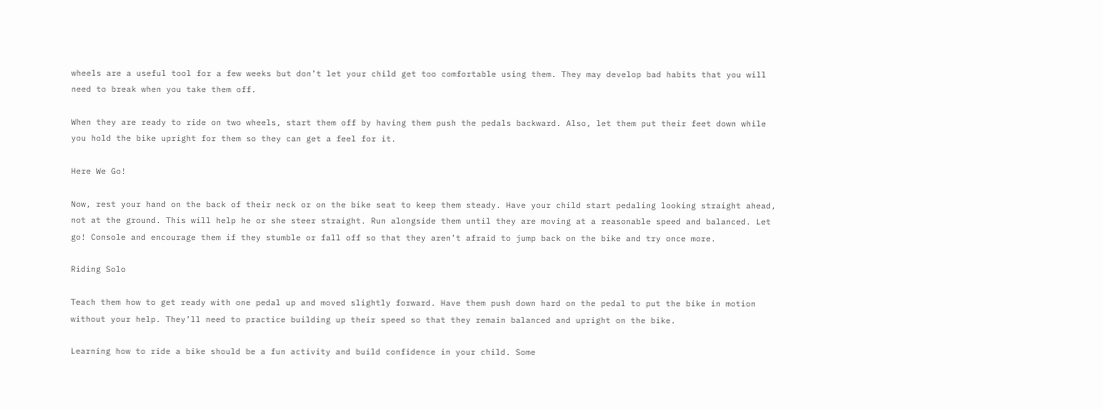wheels are a useful tool for a few weeks but don’t let your child get too comfortable using them. They may develop bad habits that you will need to break when you take them off.

When they are ready to ride on two wheels, start them off by having them push the pedals backward. Also, let them put their feet down while you hold the bike upright for them so they can get a feel for it.

Here We Go!

Now, rest your hand on the back of their neck or on the bike seat to keep them steady. Have your child start pedaling looking straight ahead, not at the ground. This will help he or she steer straight. Run alongside them until they are moving at a reasonable speed and balanced. Let go! Console and encourage them if they stumble or fall off so that they aren’t afraid to jump back on the bike and try once more.

Riding Solo

Teach them how to get ready with one pedal up and moved slightly forward. Have them push down hard on the pedal to put the bike in motion without your help. They’ll need to practice building up their speed so that they remain balanced and upright on the bike.

Learning how to ride a bike should be a fun activity and build confidence in your child. Some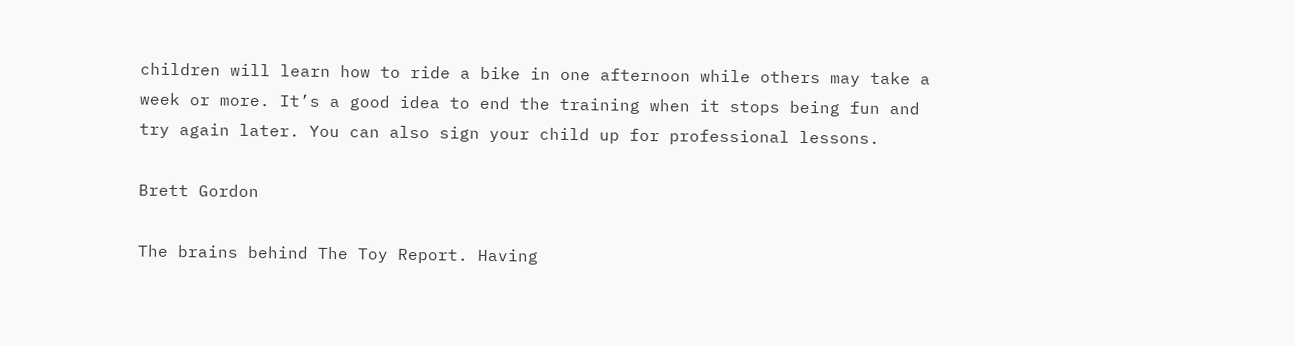children will learn how to ride a bike in one afternoon while others may take a week or more. It’s a good idea to end the training when it stops being fun and try again later. You can also sign your child up for professional lessons.

Brett Gordon

The brains behind The Toy Report. Having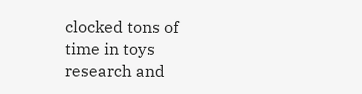clocked tons of time in toys research and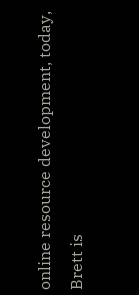online resource development, today, Brett is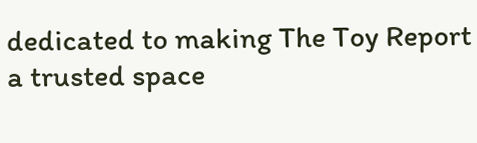dedicated to making The Toy Report a trusted space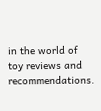in the world of toy reviews and recommendations.